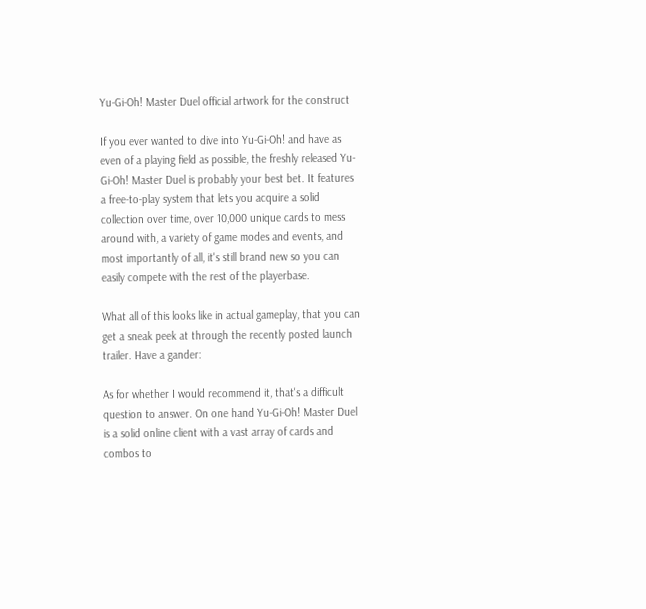Yu-Gi-Oh! Master Duel official artwork for the construct

If you ever wanted to dive into Yu-Gi-Oh! and have as even of a playing field as possible, the freshly released Yu-Gi-Oh! Master Duel is probably your best bet. It features a free-to-play system that lets you acquire a solid collection over time, over 10,000 unique cards to mess around with, a variety of game modes and events, and most importantly of all, it's still brand new so you can easily compete with the rest of the playerbase.

What all of this looks like in actual gameplay, that you can get a sneak peek at through the recently posted launch trailer. Have a gander:

As for whether I would recommend it, that's a difficult question to answer. On one hand Yu-Gi-Oh! Master Duel is a solid online client with a vast array of cards and combos to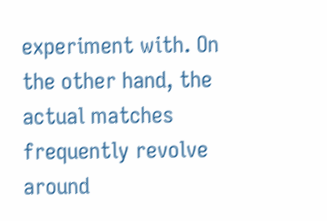experiment with. On the other hand, the actual matches frequently revolve around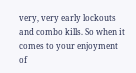very, very early lockouts and combo kills. So when it comes to your enjoyment of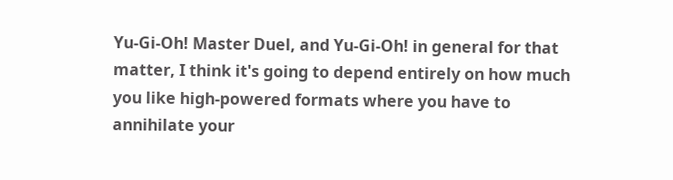Yu-Gi-Oh! Master Duel, and Yu-Gi-Oh! in general for that matter, I think it's going to depend entirely on how much you like high-powered formats where you have to annihilate your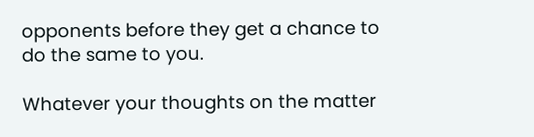opponents before they get a chance to do the same to you.

Whatever your thoughts on the matter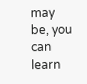may be, you can learn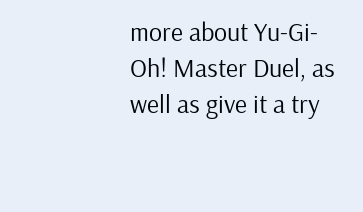more about Yu-Gi-Oh! Master Duel, as well as give it a try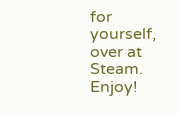for yourself, over at Steam. Enjoy!